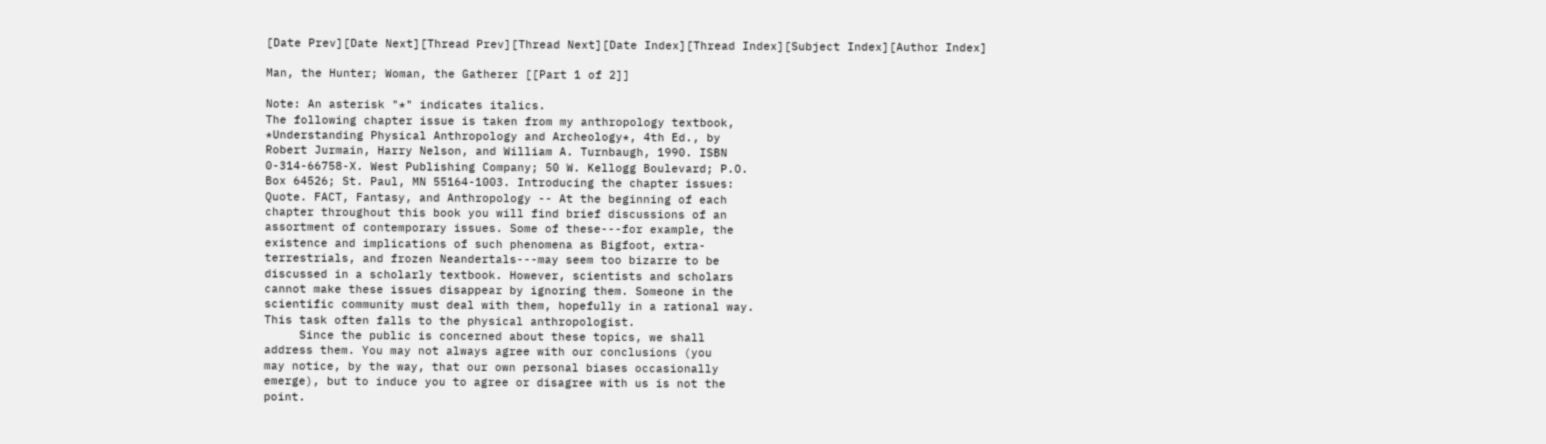[Date Prev][Date Next][Thread Prev][Thread Next][Date Index][Thread Index][Subject Index][Author Index]

Man, the Hunter; Woman, the Gatherer [[Part 1 of 2]]

Note: An asterisk "*" indicates italics.
The following chapter issue is taken from my anthropology textbook,
*Understanding Physical Anthropology and Archeology*, 4th Ed., by
Robert Jurmain, Harry Nelson, and William A. Turnbaugh, 1990. ISBN
0-314-66758-X. West Publishing Company; 50 W. Kellogg Boulevard; P.O.
Box 64526; St. Paul, MN 55164-1003. Introducing the chapter issues:
Quote. FACT, Fantasy, and Anthropology -- At the beginning of each
chapter throughout this book you will find brief discussions of an
assortment of contemporary issues. Some of these---for example, the
existence and implications of such phenomena as Bigfoot, extra-
terrestrials, and frozen Neandertals---may seem too bizarre to be
discussed in a scholarly textbook. However, scientists and scholars
cannot make these issues disappear by ignoring them. Someone in the
scientific community must deal with them, hopefully in a rational way.
This task often falls to the physical anthropologist.
     Since the public is concerned about these topics, we shall
address them. You may not always agree with our conclusions (you
may notice, by the way, that our own personal biases occasionally
emerge), but to induce you to agree or disagree with us is not the
point.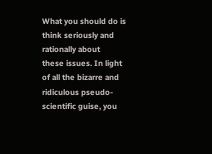What you should do is think seriously and rationally about
these issues. In light of all the bizarre and ridiculous pseudo-
scientific guise, you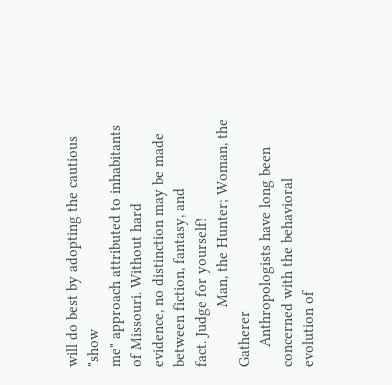will do best by adopting the cautious "show
me" approach attributed to inhabitants of Missouri. Without hard
evidence, no distinction may be made between fiction, fantasy, and
fact. Judge for yourself!
               Man, the Hunter; Woman, the Gatherer
     Anthropologists have long been concerned with the behavioral
evolution of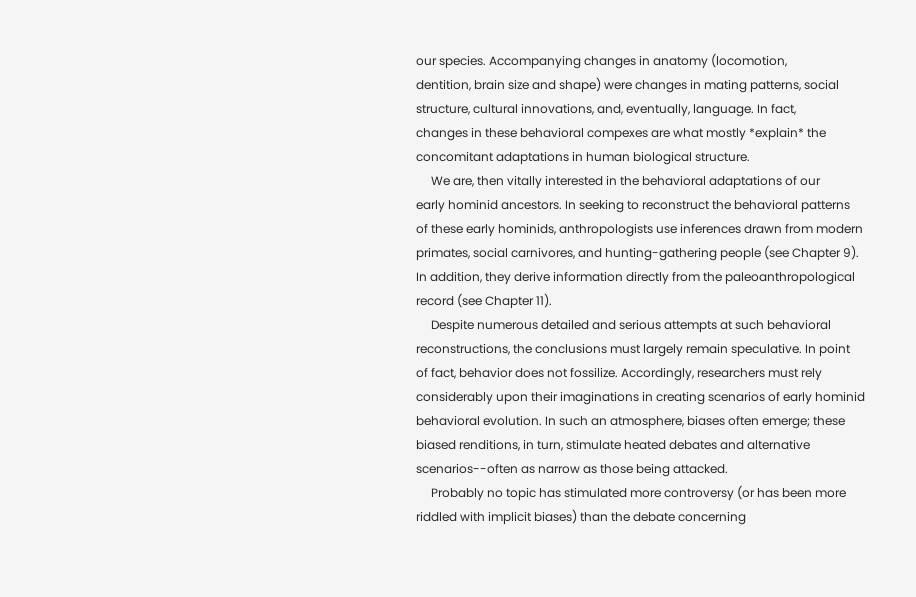our species. Accompanying changes in anatomy (locomotion,
dentition, brain size and shape) were changes in mating patterns, social
structure, cultural innovations, and, eventually, language. In fact,
changes in these behavioral compexes are what mostly *explain* the
concomitant adaptations in human biological structure.
     We are, then vitally interested in the behavioral adaptations of our
early hominid ancestors. In seeking to reconstruct the behavioral patterns
of these early hominids, anthropologists use inferences drawn from modern
primates, social carnivores, and hunting-gathering people (see Chapter 9).
In addition, they derive information directly from the paleoanthropological
record (see Chapter 11).
     Despite numerous detailed and serious attempts at such behavioral
reconstructions, the conclusions must largely remain speculative. In point
of fact, behavior does not fossilize. Accordingly, researchers must rely
considerably upon their imaginations in creating scenarios of early hominid
behavioral evolution. In such an atmosphere, biases often emerge; these
biased renditions, in turn, stimulate heated debates and alternative
scenarios--often as narrow as those being attacked.
     Probably no topic has stimulated more controversy (or has been more
riddled with implicit biases) than the debate concerning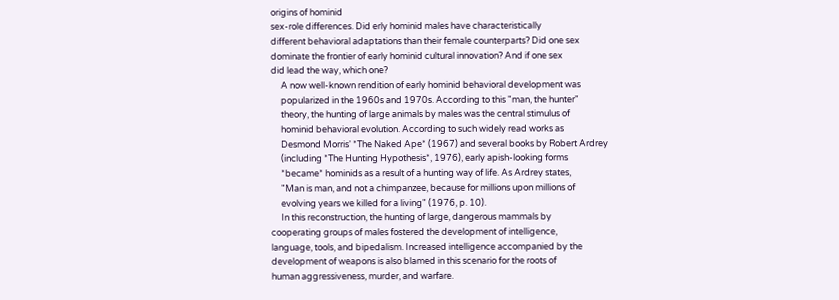origins of hominid
sex-role differences. Did erly hominid males have characteristically
different behavioral adaptations than their female counterparts? Did one sex
dominate the frontier of early hominid cultural innovation? And if one sex
did lead the way, which one?
     A now well-known rendition of early hominid behavioral development was
     popularized in the 1960s and 1970s. According to this "man, the hunter"
     theory, the hunting of large animals by males was the central stimulus of
     hominid behavioral evolution. According to such widely read works as
     Desmond Morris' *The Naked Ape* (1967) and several books by Robert Ardrey
     (including *The Hunting Hypothesis*, 1976), early apish-looking forms
     *became* hominids as a result of a hunting way of life. As Ardrey states,
     "Man is man, and not a chimpanzee, because for millions upon millions of
     evolving years we killed for a living" (1976, p. 10).
     In this reconstruction, the hunting of large, dangerous mammals by
cooperating groups of males fostered the development of intelligence,
language, tools, and bipedalism. Increased intelligence accompanied by the
development of weapons is also blamed in this scenario for the roots of
human aggressiveness, murder, and warfare.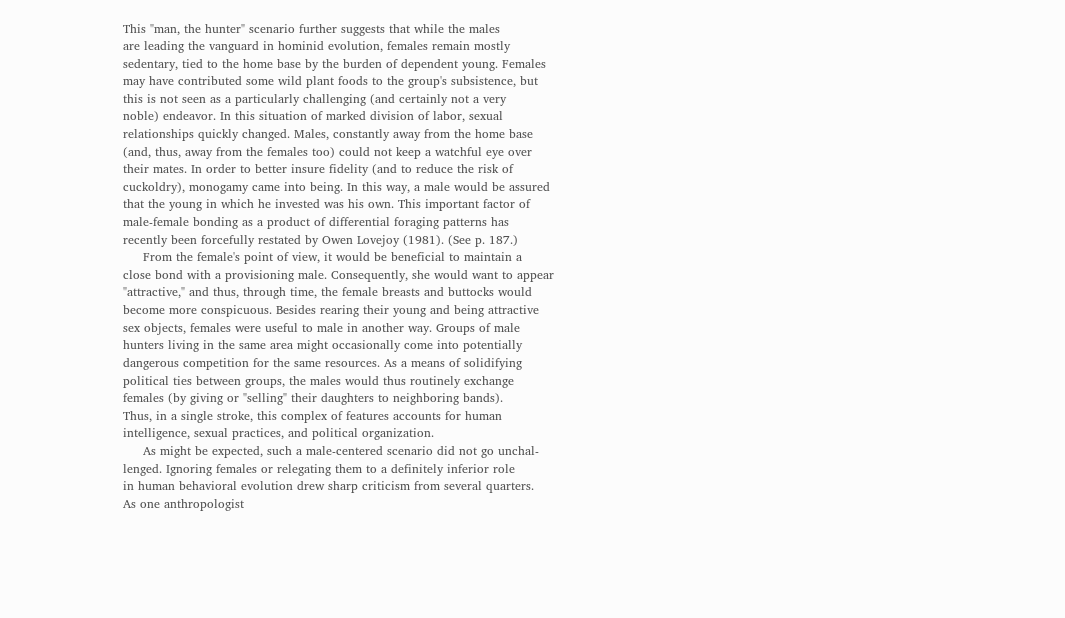This "man, the hunter" scenario further suggests that while the males
are leading the vanguard in hominid evolution, females remain mostly
sedentary, tied to the home base by the burden of dependent young. Females
may have contributed some wild plant foods to the group's subsistence, but
this is not seen as a particularly challenging (and certainly not a very
noble) endeavor. In this situation of marked division of labor, sexual
relationships quickly changed. Males, constantly away from the home base
(and, thus, away from the females too) could not keep a watchful eye over
their mates. In order to better insure fidelity (and to reduce the risk of
cuckoldry), monogamy came into being. In this way, a male would be assured
that the young in which he invested was his own. This important factor of
male-female bonding as a product of differential foraging patterns has
recently been forcefully restated by Owen Lovejoy (1981). (See p. 187.)
     From the female's point of view, it would be beneficial to maintain a
close bond with a provisioning male. Consequently, she would want to appear
"attractive," and thus, through time, the female breasts and buttocks would
become more conspicuous. Besides rearing their young and being attractive
sex objects, females were useful to male in another way. Groups of male
hunters living in the same area might occasionally come into potentially
dangerous competition for the same resources. As a means of solidifying
political ties between groups, the males would thus routinely exchange
females (by giving or "selling" their daughters to neighboring bands).
Thus, in a single stroke, this complex of features accounts for human
intelligence, sexual practices, and political organization.
     As might be expected, such a male-centered scenario did not go unchal-
lenged. Ignoring females or relegating them to a definitely inferior role
in human behavioral evolution drew sharp criticism from several quarters.
As one anthropologist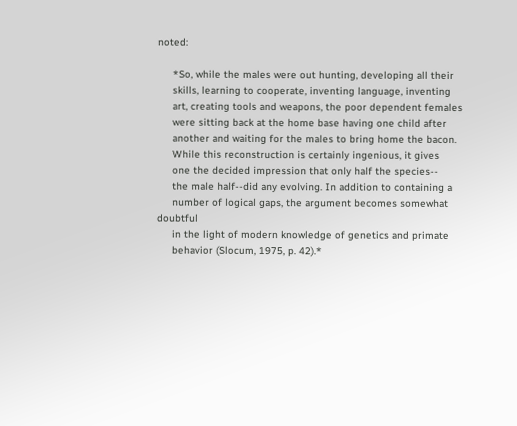noted:

     *So, while the males were out hunting, developing all their
     skills, learning to cooperate, inventing language, inventing
     art, creating tools and weapons, the poor dependent females
     were sitting back at the home base having one child after
     another and waiting for the males to bring home the bacon.
     While this reconstruction is certainly ingenious, it gives
     one the decided impression that only half the species--
     the male half--did any evolving. In addition to containing a
     number of logical gaps, the argument becomes somewhat doubtful
     in the light of modern knowledge of genetics and primate
     behavior (Slocum, 1975, p. 42).*